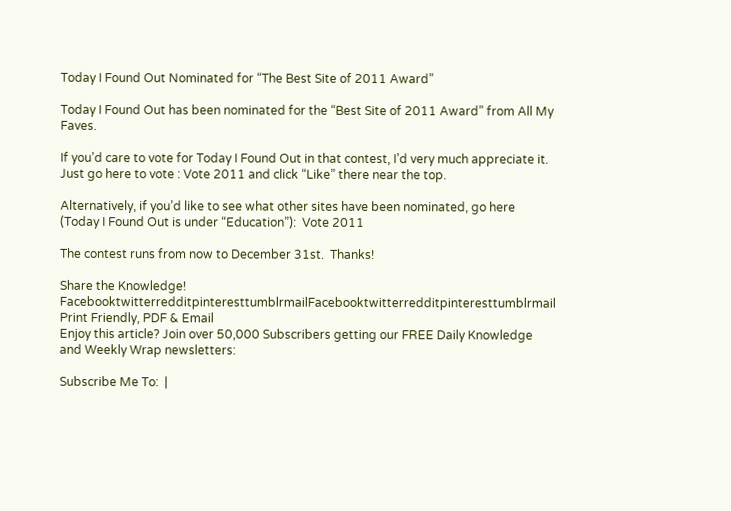Today I Found Out Nominated for “The Best Site of 2011 Award”

Today I Found Out has been nominated for the “Best Site of 2011 Award” from All My Faves.

If you’d care to vote for Today I Found Out in that contest, I’d very much appreciate it. Just go here to vote : Vote 2011 and click “Like” there near the top.

Alternatively, if you’d like to see what other sites have been nominated, go here (Today I Found Out is under “Education”):  Vote 2011

The contest runs from now to December 31st.  Thanks!

Share the Knowledge! FacebooktwitterredditpinteresttumblrmailFacebooktwitterredditpinteresttumblrmail
Print Friendly, PDF & Email
Enjoy this article? Join over 50,000 Subscribers getting our FREE Daily Knowledge and Weekly Wrap newsletters:

Subscribe Me To:  |